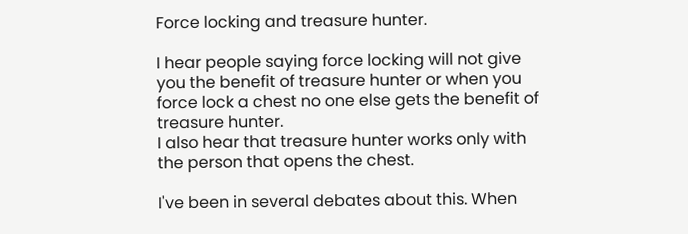Force locking and treasure hunter.

I hear people saying force locking will not give you the benefit of treasure hunter or when you force lock a chest no one else gets the benefit of treasure hunter.
I also hear that treasure hunter works only with the person that opens the chest.

I've been in several debates about this. When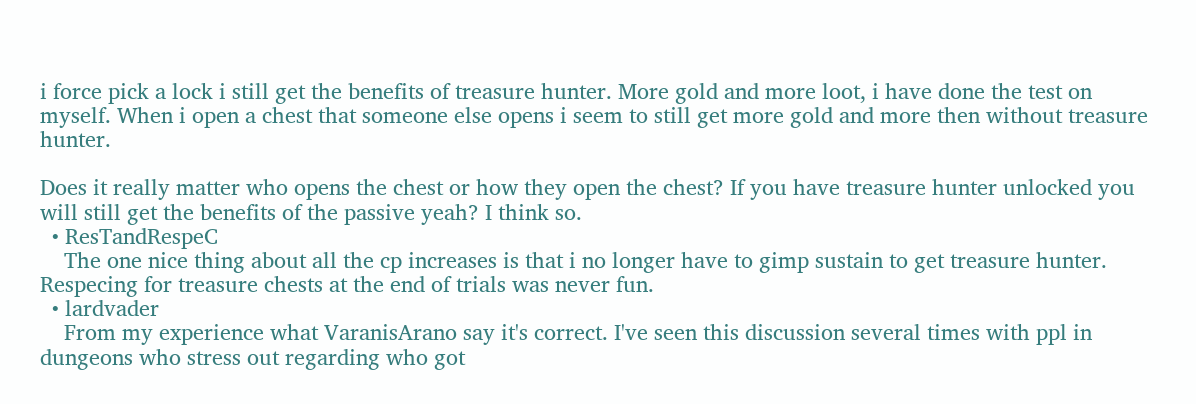i force pick a lock i still get the benefits of treasure hunter. More gold and more loot, i have done the test on myself. When i open a chest that someone else opens i seem to still get more gold and more then without treasure hunter.

Does it really matter who opens the chest or how they open the chest? If you have treasure hunter unlocked you will still get the benefits of the passive yeah? I think so.
  • ResTandRespeC
    The one nice thing about all the cp increases is that i no longer have to gimp sustain to get treasure hunter. Respecing for treasure chests at the end of trials was never fun.
  • lardvader
    From my experience what VaranisArano say it's correct. I've seen this discussion several times with ppl in dungeons who stress out regarding who got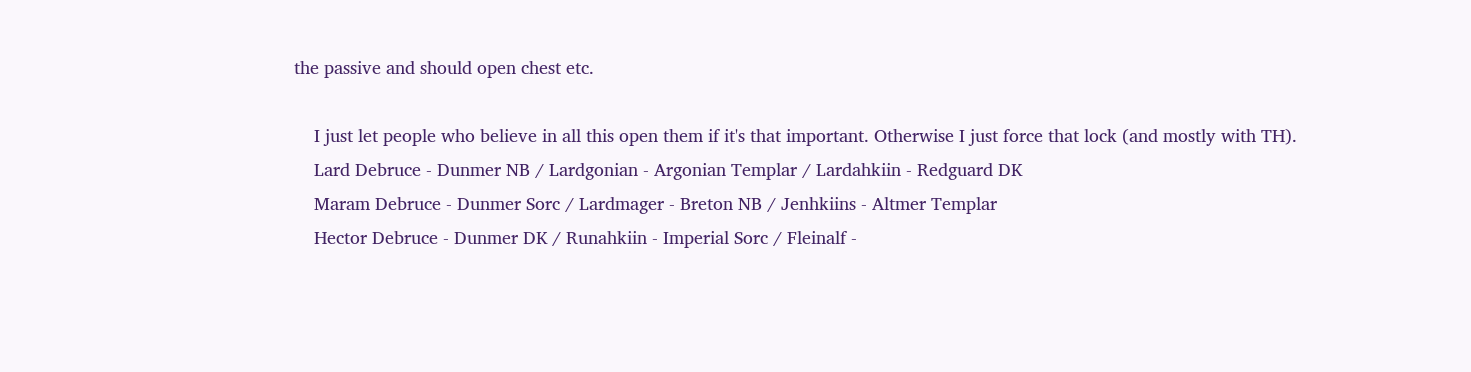the passive and should open chest etc.

    I just let people who believe in all this open them if it's that important. Otherwise I just force that lock (and mostly with TH).
    Lard Debruce - Dunmer NB / Lardgonian - Argonian Templar / Lardahkiin - Redguard DK
    Maram Debruce - Dunmer Sorc / Lardmager - Breton NB / Jenhkiins - Altmer Templar
    Hector Debruce - Dunmer DK / Runahkiin - Imperial Sorc / Fleinalf -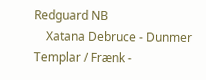Redguard NB
    Xatana Debruce - Dunmer Templar / Frænk -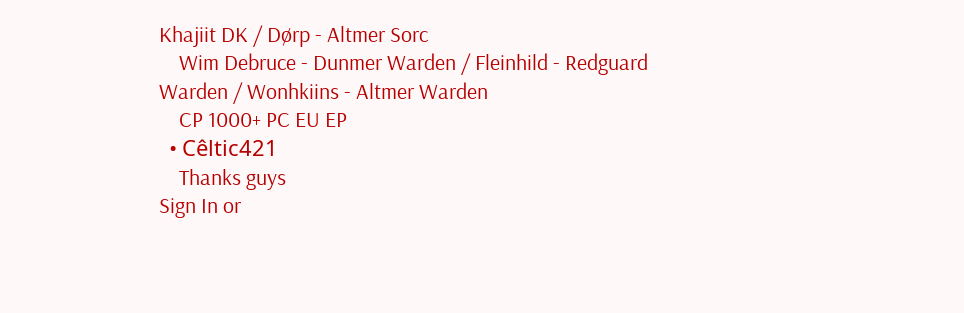Khajiit DK / Dørp - Altmer Sorc
    Wim Debruce - Dunmer Warden / Fleinhild - Redguard Warden / Wonhkiins - Altmer Warden
    CP 1000+ PC EU EP
  • Cêltic421
    Thanks guys
Sign In or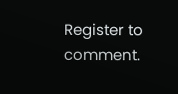Register to comment.